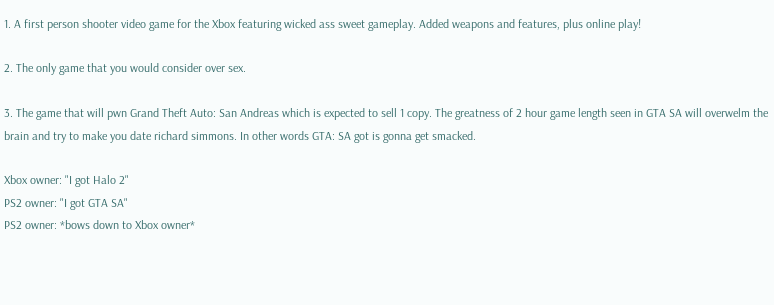1. A first person shooter video game for the Xbox featuring wicked ass sweet gameplay. Added weapons and features, plus online play!

2. The only game that you would consider over sex.

3. The game that will pwn Grand Theft Auto: San Andreas which is expected to sell 1 copy. The greatness of 2 hour game length seen in GTA SA will overwelm the brain and try to make you date richard simmons. In other words GTA: SA got is gonna get smacked.

Xbox owner: "I got Halo 2"
PS2 owner: "I got GTA SA"
PS2 owner: *bows down to Xbox owner*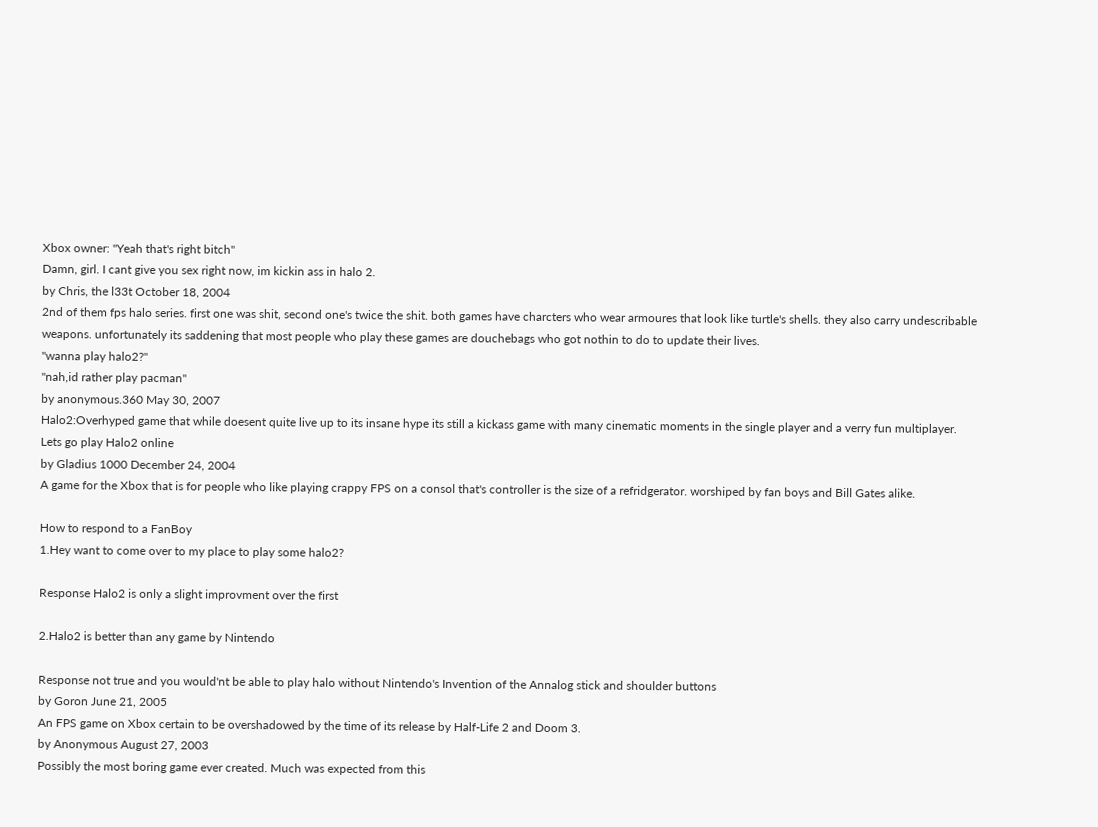Xbox owner: "Yeah that's right bitch"
Damn, girl. I cant give you sex right now, im kickin ass in halo 2.
by Chris, the l33t October 18, 2004
2nd of them fps halo series. first one was shit, second one's twice the shit. both games have charcters who wear armoures that look like turtle's shells. they also carry undescribable weapons. unfortunately its saddening that most people who play these games are douchebags who got nothin to do to update their lives.
"wanna play halo2?"
"nah,id rather play pacman"
by anonymous.360 May 30, 2007
Halo2:Overhyped game that while doesent quite live up to its insane hype its still a kickass game with many cinematic moments in the single player and a verry fun multiplayer.
Lets go play Halo2 online
by Gladius 1000 December 24, 2004
A game for the Xbox that is for people who like playing crappy FPS on a consol that's controller is the size of a refridgerator. worshiped by fan boys and Bill Gates alike.

How to respond to a FanBoy
1.Hey want to come over to my place to play some halo2?

Response Halo2 is only a slight improvment over the first

2.Halo2 is better than any game by Nintendo

Response not true and you would'nt be able to play halo without Nintendo's Invention of the Annalog stick and shoulder buttons
by Goron June 21, 2005
An FPS game on Xbox certain to be overshadowed by the time of its release by Half-Life 2 and Doom 3.
by Anonymous August 27, 2003
Possibly the most boring game ever created. Much was expected from this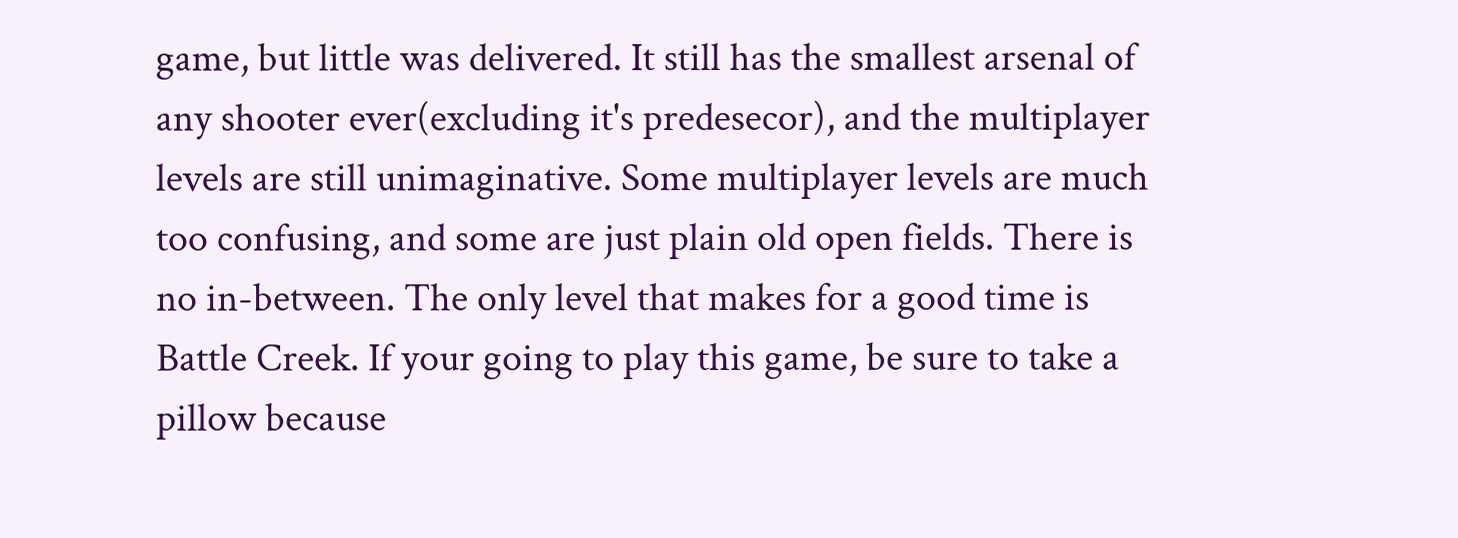game, but little was delivered. It still has the smallest arsenal of any shooter ever(excluding it's predesecor), and the multiplayer levels are still unimaginative. Some multiplayer levels are much too confusing, and some are just plain old open fields. There is no in-between. The only level that makes for a good time is Battle Creek. If your going to play this game, be sure to take a pillow because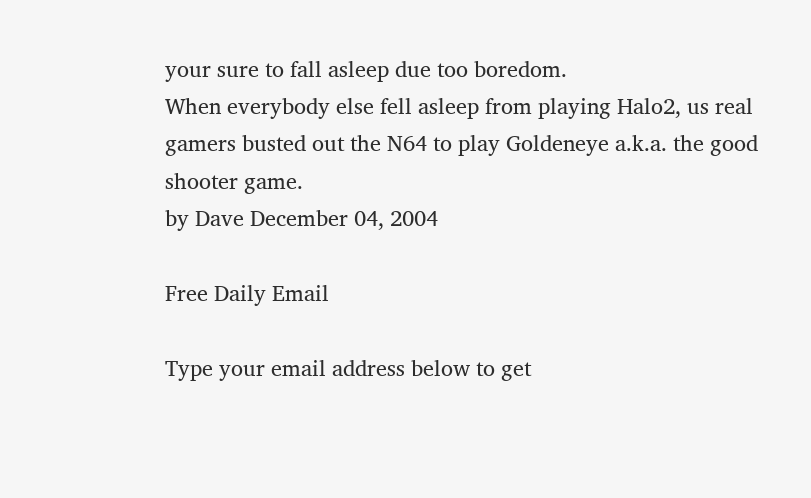your sure to fall asleep due too boredom.
When everybody else fell asleep from playing Halo2, us real gamers busted out the N64 to play Goldeneye a.k.a. the good shooter game.
by Dave December 04, 2004

Free Daily Email

Type your email address below to get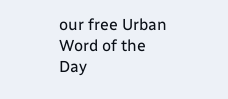our free Urban Word of the Day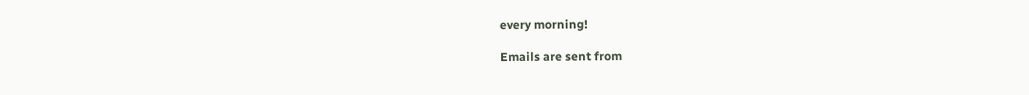every morning!

Emails are sent from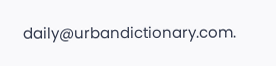daily@urbandictionary.com.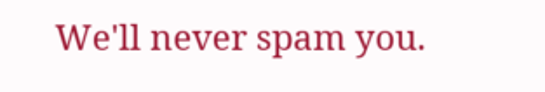We'll never spam you.